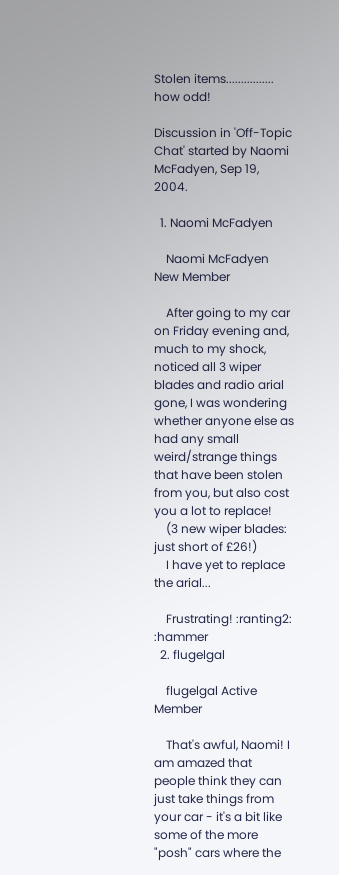Stolen items................ how odd!

Discussion in 'Off-Topic Chat' started by Naomi McFadyen, Sep 19, 2004.

  1. Naomi McFadyen

    Naomi McFadyen New Member

    After going to my car on Friday evening and, much to my shock, noticed all 3 wiper blades and radio arial gone, I was wondering whether anyone else as had any small weird/strange things that have been stolen from you, but also cost you a lot to replace!
    (3 new wiper blades: just short of £26!)
    I have yet to replace the arial...

    Frustrating! :ranting2: :hammer
  2. flugelgal

    flugelgal Active Member

    That's awful, Naomi! I am amazed that people think they can just take things from your car - it's a bit like some of the more "posh" cars where the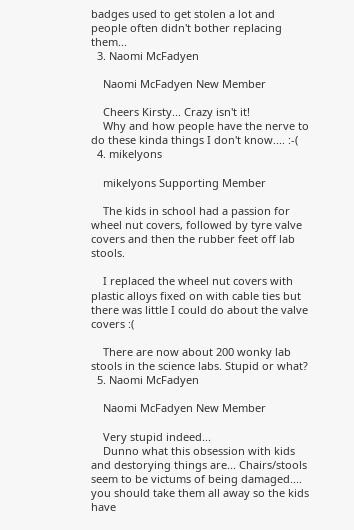badges used to get stolen a lot and people often didn't bother replacing them...
  3. Naomi McFadyen

    Naomi McFadyen New Member

    Cheers Kirsty... Crazy isn't it!
    Why and how people have the nerve to do these kinda things I don't know.... :-(
  4. mikelyons

    mikelyons Supporting Member

    The kids in school had a passion for wheel nut covers, followed by tyre valve covers and then the rubber feet off lab stools.

    I replaced the wheel nut covers with plastic alloys fixed on with cable ties but there was little I could do about the valve covers :(

    There are now about 200 wonky lab stools in the science labs. Stupid or what?
  5. Naomi McFadyen

    Naomi McFadyen New Member

    Very stupid indeed...
    Dunno what this obsession with kids and destorying things are... Chairs/stools seem to be victums of being damaged.... you should take them all away so the kids have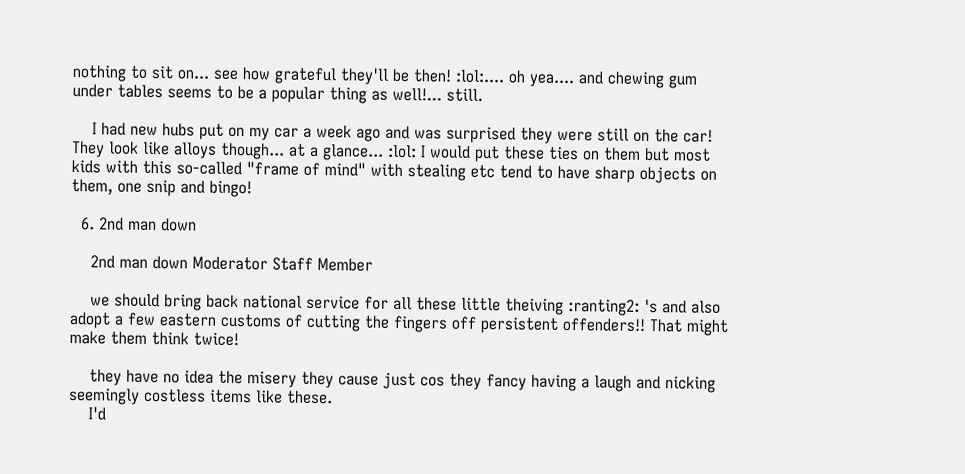nothing to sit on... see how grateful they'll be then! :lol:.... oh yea.... and chewing gum under tables seems to be a popular thing as well!... still.

    I had new hubs put on my car a week ago and was surprised they were still on the car! They look like alloys though... at a glance... :lol: I would put these ties on them but most kids with this so-called "frame of mind" with stealing etc tend to have sharp objects on them, one snip and bingo!

  6. 2nd man down

    2nd man down Moderator Staff Member

    we should bring back national service for all these little theiving :ranting2: 's and also adopt a few eastern customs of cutting the fingers off persistent offenders!! That might make them think twice!

    they have no idea the misery they cause just cos they fancy having a laugh and nicking seemingly costless items like these.
    I'd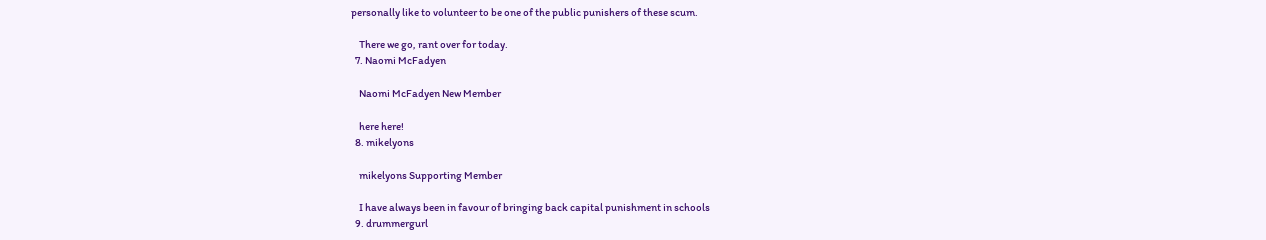personally like to volunteer to be one of the public punishers of these scum.

    There we go, rant over for today.
  7. Naomi McFadyen

    Naomi McFadyen New Member

    here here!
  8. mikelyons

    mikelyons Supporting Member

    I have always been in favour of bringing back capital punishment in schools
  9. drummergurl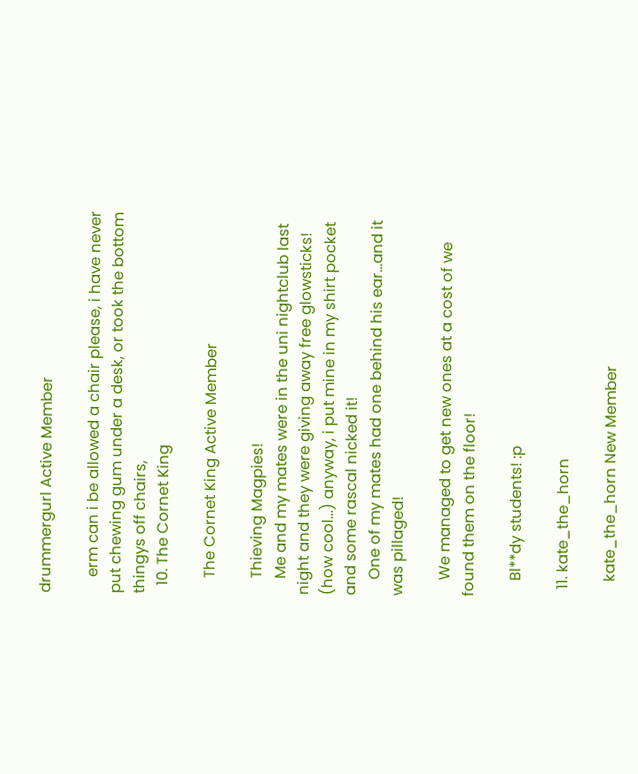drummergurl Active Member

    erm can i be allowed a chair please, i have never put chewing gum under a desk, or took the bottom thingys off chairs,
  10. The Cornet King

    The Cornet King Active Member

    Thieving Magpies!
    Me and my mates were in the uni nightclub last night and they were giving away free glowsticks! (how cool...) anyway, i put mine in my shirt pocket and some rascal nicked it!
    One of my mates had one behind his ear...and it was pillaged!

    We managed to get new ones at a cost of we found them on the floor!

    Bl**dy students! :p

  11. kate_the_horn

    kate_the_horn New Member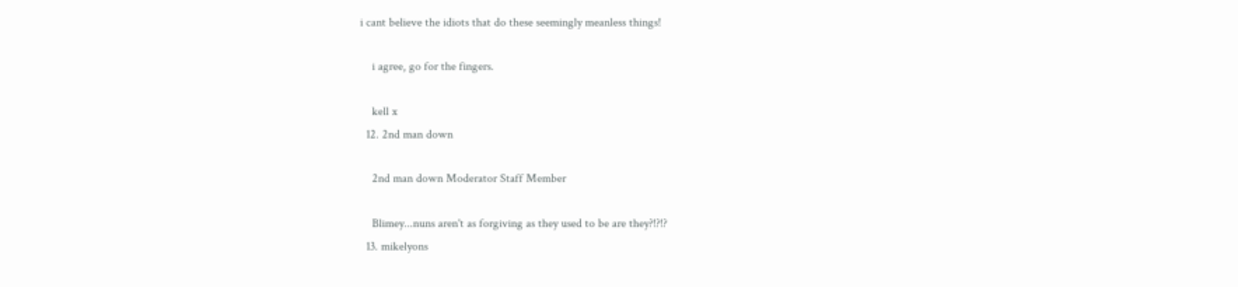i cant believe the idiots that do these seemingly meanless things!

    i agree, go for the fingers.

    kell x
  12. 2nd man down

    2nd man down Moderator Staff Member

    Blimey...nuns aren't as forgiving as they used to be are they?!?!?
  13. mikelyons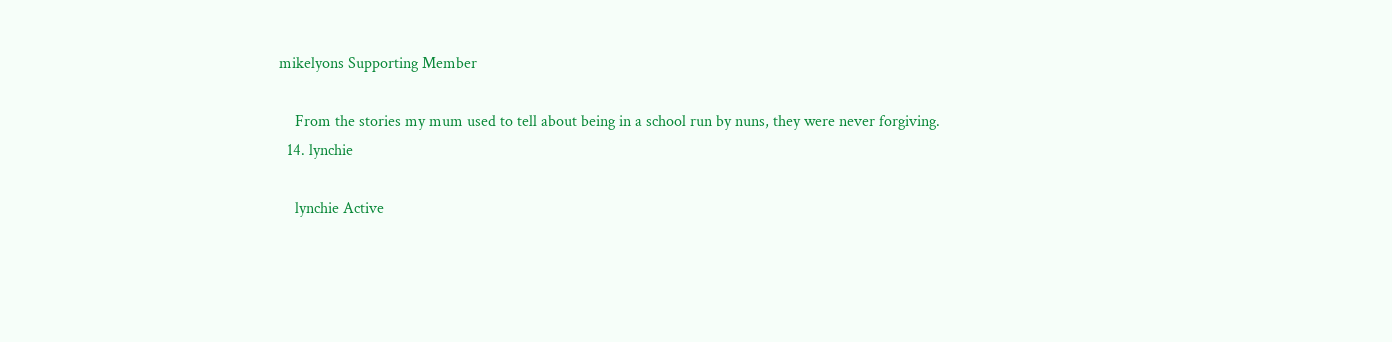mikelyons Supporting Member

    From the stories my mum used to tell about being in a school run by nuns, they were never forgiving.
  14. lynchie

    lynchie Active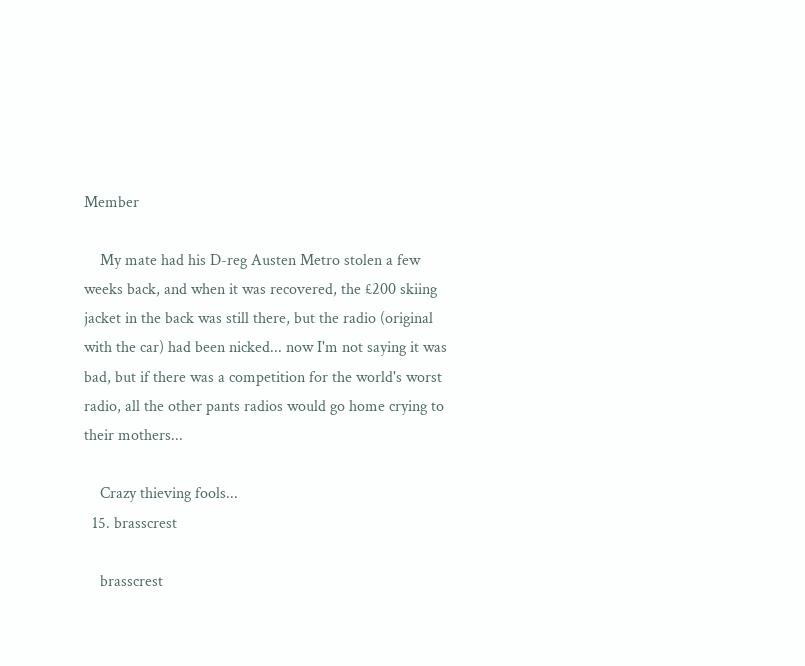Member

    My mate had his D-reg Austen Metro stolen a few weeks back, and when it was recovered, the £200 skiing jacket in the back was still there, but the radio (original with the car) had been nicked... now I'm not saying it was bad, but if there was a competition for the world's worst radio, all the other pants radios would go home crying to their mothers...

    Crazy thieving fools...
  15. brasscrest

    brasscrest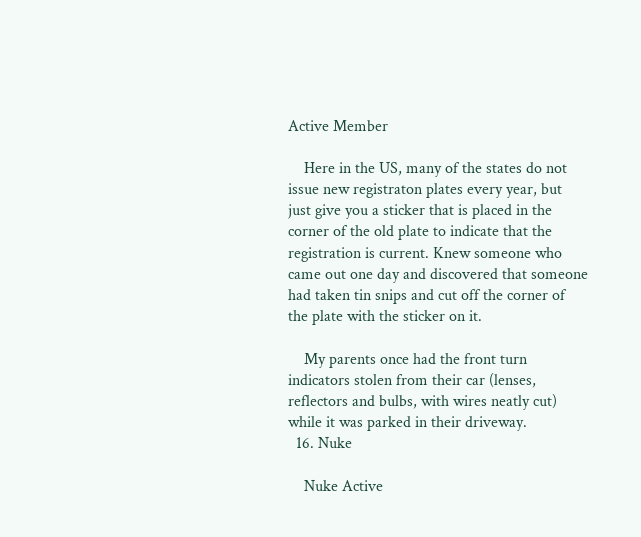Active Member

    Here in the US, many of the states do not issue new registraton plates every year, but just give you a sticker that is placed in the corner of the old plate to indicate that the registration is current. Knew someone who came out one day and discovered that someone had taken tin snips and cut off the corner of the plate with the sticker on it.

    My parents once had the front turn indicators stolen from their car (lenses, reflectors and bulbs, with wires neatly cut) while it was parked in their driveway.
  16. Nuke

    Nuke Active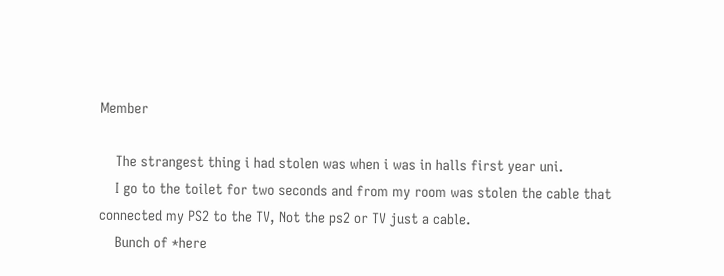Member

    The strangest thing i had stolen was when i was in halls first year uni.
    I go to the toilet for two seconds and from my room was stolen the cable that connected my PS2 to the TV, Not the ps2 or TV just a cable.
    Bunch of *here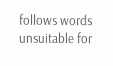follows words unsuitable for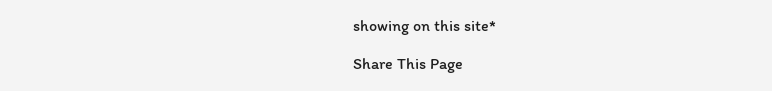showing on this site*

Share This Page